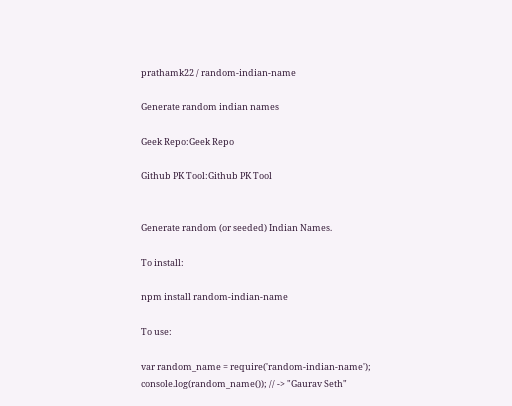prathamk22 / random-indian-name

Generate random indian names

Geek Repo:Geek Repo

Github PK Tool:Github PK Tool


Generate random (or seeded) Indian Names.

To install:

npm install random-indian-name

To use:

var random_name = require('random-indian-name');
console.log(random_name()); // -> "Gaurav Seth"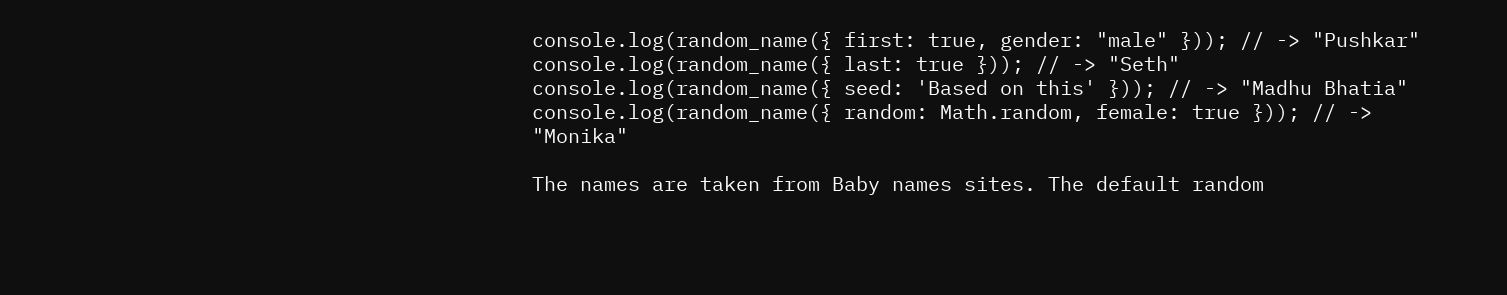console.log(random_name({ first: true, gender: "male" })); // -> "Pushkar"
console.log(random_name({ last: true })); // -> "Seth"
console.log(random_name({ seed: 'Based on this' })); // -> "Madhu Bhatia"
console.log(random_name({ random: Math.random, female: true })); // -> "Monika"

The names are taken from Baby names sites. The default random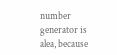number generator is alea, because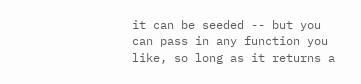it can be seeded -- but you can pass in any function you like, so long as it returns a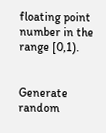floating point number in the range [0,1).


Generate random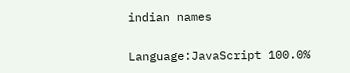indian names


Language:JavaScript 100.0%